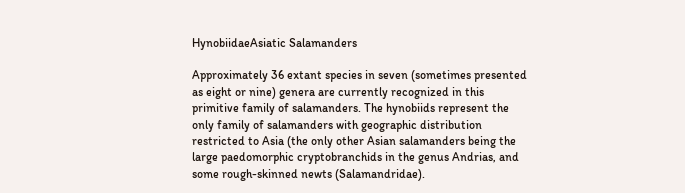HynobiidaeAsiatic Salamanders

Approximately 36 extant species in seven (sometimes presented as eight or nine) genera are currently recognized in this primitive family of salamanders. The hynobiids represent the only family of salamanders with geographic distribution restricted to Asia (the only other Asian salamanders being the large paedomorphic cryptobranchids in the genus Andrias, and some rough-skinned newts (Salamandridae).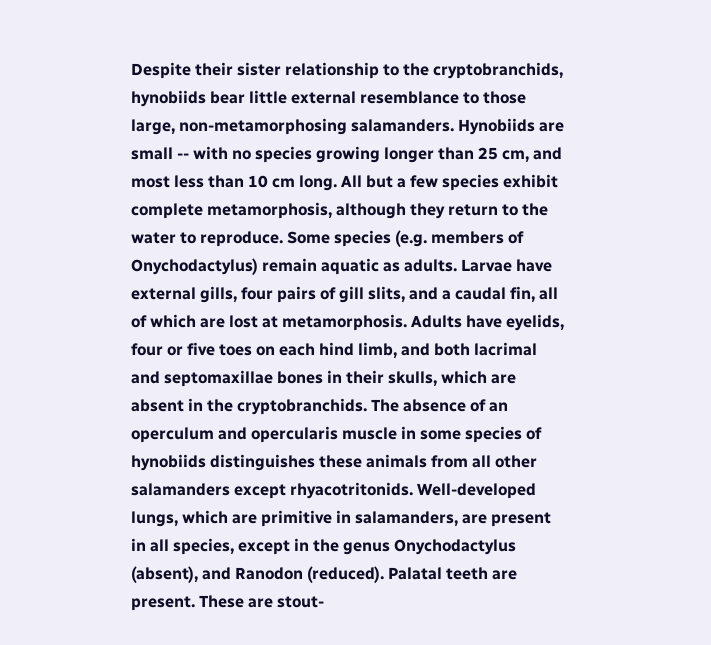Despite their sister relationship to the cryptobranchids, hynobiids bear little external resemblance to those large, non-metamorphosing salamanders. Hynobiids are small -- with no species growing longer than 25 cm, and most less than 10 cm long. All but a few species exhibit complete metamorphosis, although they return to the water to reproduce. Some species (e.g. members of Onychodactylus) remain aquatic as adults. Larvae have external gills, four pairs of gill slits, and a caudal fin, all of which are lost at metamorphosis. Adults have eyelids, four or five toes on each hind limb, and both lacrimal and septomaxillae bones in their skulls, which are absent in the cryptobranchids. The absence of an operculum and opercularis muscle in some species of hynobiids distinguishes these animals from all other salamanders except rhyacotritonids. Well-developed lungs, which are primitive in salamanders, are present in all species, except in the genus Onychodactylus (absent), and Ranodon (reduced). Palatal teeth are present. These are stout-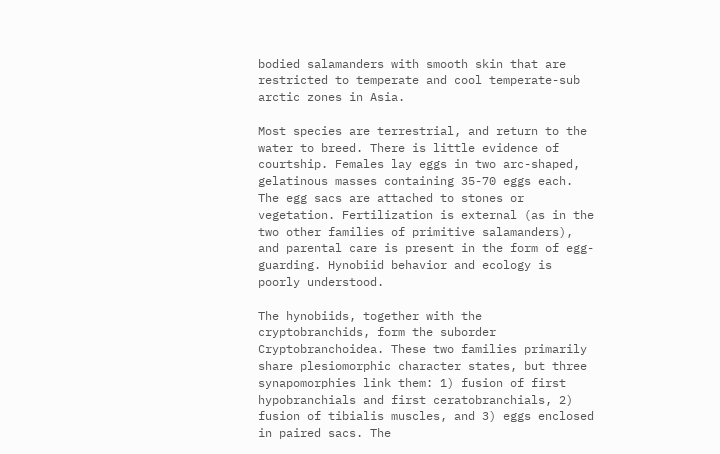bodied salamanders with smooth skin that are restricted to temperate and cool temperate-sub arctic zones in Asia.

Most species are terrestrial, and return to the water to breed. There is little evidence of courtship. Females lay eggs in two arc-shaped, gelatinous masses containing 35-70 eggs each. The egg sacs are attached to stones or vegetation. Fertilization is external (as in the two other families of primitive salamanders), and parental care is present in the form of egg-guarding. Hynobiid behavior and ecology is poorly understood.

The hynobiids, together with the cryptobranchids, form the suborder Cryptobranchoidea. These two families primarily share plesiomorphic character states, but three synapomorphies link them: 1) fusion of first hypobranchials and first ceratobranchials, 2) fusion of tibialis muscles, and 3) eggs enclosed in paired sacs. The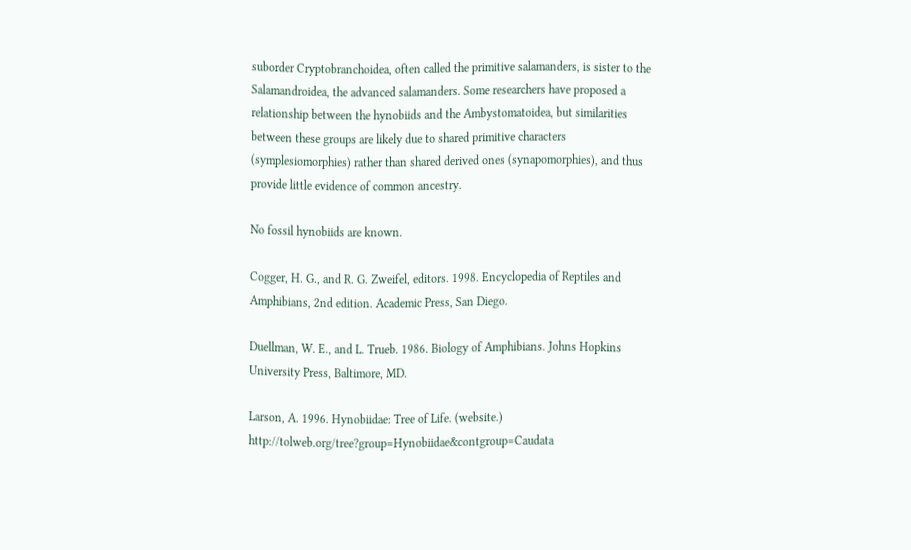suborder Cryptobranchoidea, often called the primitive salamanders, is sister to the Salamandroidea, the advanced salamanders. Some researchers have proposed a relationship between the hynobiids and the Ambystomatoidea, but similarities between these groups are likely due to shared primitive characters (symplesiomorphies) rather than shared derived ones (synapomorphies), and thus provide little evidence of common ancestry.

No fossil hynobiids are known.

Cogger, H. G., and R. G. Zweifel, editors. 1998. Encyclopedia of Reptiles and Amphibians, 2nd edition. Academic Press, San Diego.

Duellman, W. E., and L. Trueb. 1986. Biology of Amphibians. Johns Hopkins University Press, Baltimore, MD.

Larson, A. 1996. Hynobiidae: Tree of Life. (website.) http://tolweb.org/tree?group=Hynobiidae&contgroup=Caudata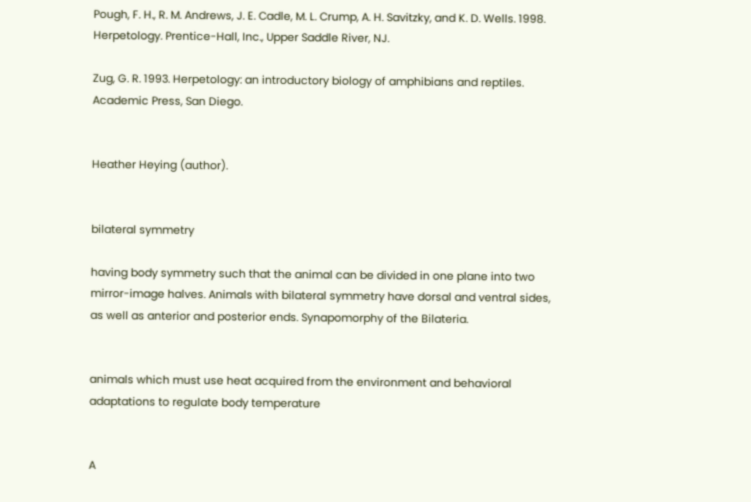Pough, F. H., R. M. Andrews, J. E. Cadle, M. L. Crump, A. H. Savitzky, and K. D. Wells. 1998. Herpetology. Prentice-Hall, Inc., Upper Saddle River, NJ.

Zug, G. R. 1993. Herpetology: an introductory biology of amphibians and reptiles. Academic Press, San Diego.


Heather Heying (author).


bilateral symmetry

having body symmetry such that the animal can be divided in one plane into two mirror-image halves. Animals with bilateral symmetry have dorsal and ventral sides, as well as anterior and posterior ends. Synapomorphy of the Bilateria.


animals which must use heat acquired from the environment and behavioral adaptations to regulate body temperature


A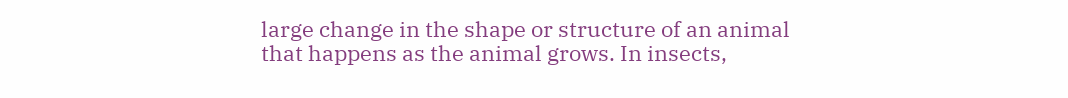large change in the shape or structure of an animal that happens as the animal grows. In insects,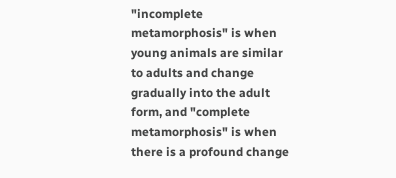"incomplete metamorphosis" is when young animals are similar to adults and change gradually into the adult form, and "complete metamorphosis" is when there is a profound change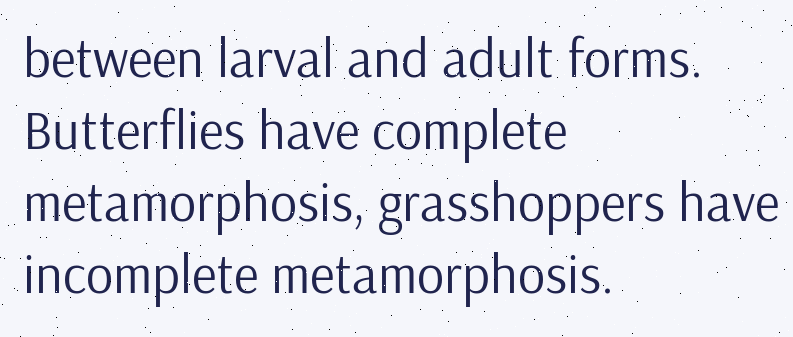between larval and adult forms. Butterflies have complete metamorphosis, grasshoppers have incomplete metamorphosis.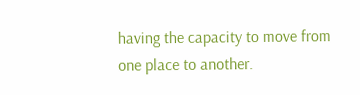having the capacity to move from one place to another.